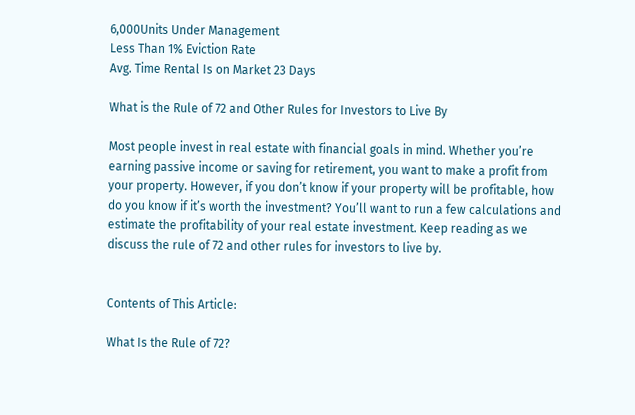6,000Units Under Management
Less Than 1% Eviction Rate
Avg. Time Rental Is on Market 23 Days

What is the Rule of 72 and Other Rules for Investors to Live By

Most people invest in real estate with financial goals in mind. Whether you’re earning passive income or saving for retirement, you want to make a profit from your property. However, if you don’t know if your property will be profitable, how do you know if it’s worth the investment? You’ll want to run a few calculations and estimate the profitability of your real estate investment. Keep reading as we discuss the rule of 72 and other rules for investors to live by.


Contents of This Article:

What Is the Rule of 72?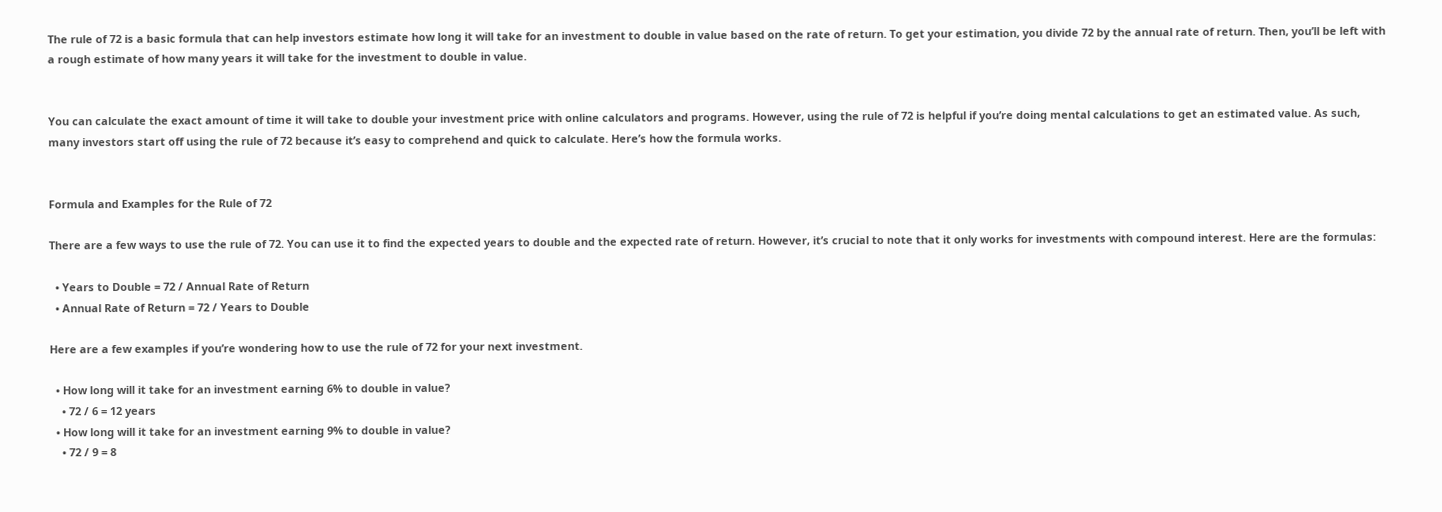The rule of 72 is a basic formula that can help investors estimate how long it will take for an investment to double in value based on the rate of return. To get your estimation, you divide 72 by the annual rate of return. Then, you’ll be left with a rough estimate of how many years it will take for the investment to double in value.


You can calculate the exact amount of time it will take to double your investment price with online calculators and programs. However, using the rule of 72 is helpful if you’re doing mental calculations to get an estimated value. As such, many investors start off using the rule of 72 because it’s easy to comprehend and quick to calculate. Here’s how the formula works.


Formula and Examples for the Rule of 72

There are a few ways to use the rule of 72. You can use it to find the expected years to double and the expected rate of return. However, it’s crucial to note that it only works for investments with compound interest. Here are the formulas:

  • Years to Double = 72 / Annual Rate of Return
  • Annual Rate of Return = 72 / Years to Double

Here are a few examples if you’re wondering how to use the rule of 72 for your next investment.

  • How long will it take for an investment earning 6% to double in value?
    • 72 / 6 = 12 years
  • How long will it take for an investment earning 9% to double in value?
    • 72 / 9 = 8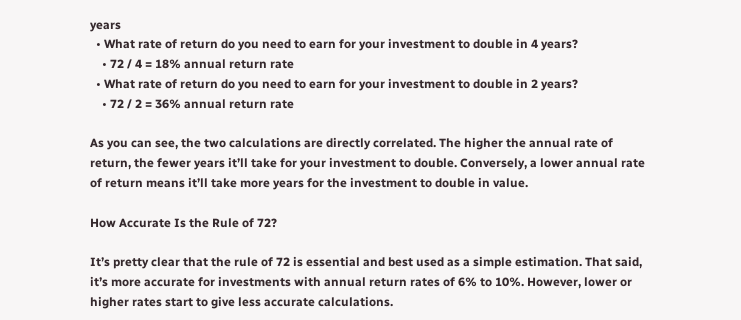years
  • What rate of return do you need to earn for your investment to double in 4 years?
    • 72 / 4 = 18% annual return rate
  • What rate of return do you need to earn for your investment to double in 2 years?
    • 72 / 2 = 36% annual return rate

As you can see, the two calculations are directly correlated. The higher the annual rate of return, the fewer years it’ll take for your investment to double. Conversely, a lower annual rate of return means it’ll take more years for the investment to double in value.

How Accurate Is the Rule of 72?

It’s pretty clear that the rule of 72 is essential and best used as a simple estimation. That said, it’s more accurate for investments with annual return rates of 6% to 10%. However, lower or higher rates start to give less accurate calculations.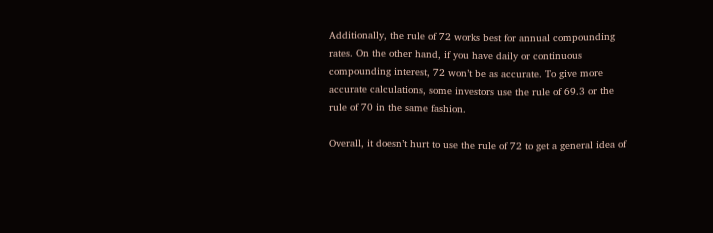Additionally, the rule of 72 works best for annual compounding rates. On the other hand, if you have daily or continuous compounding interest, 72 won’t be as accurate. To give more accurate calculations, some investors use the rule of 69.3 or the rule of 70 in the same fashion.

Overall, it doesn’t hurt to use the rule of 72 to get a general idea of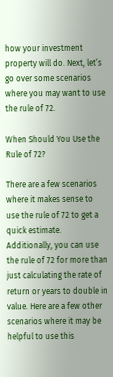how your investment property will do. Next, let’s go over some scenarios where you may want to use the rule of 72.

When Should You Use the Rule of 72?

There are a few scenarios where it makes sense to use the rule of 72 to get a quick estimate. Additionally, you can use the rule of 72 for more than just calculating the rate of return or years to double in value. Here are a few other scenarios where it may be helpful to use this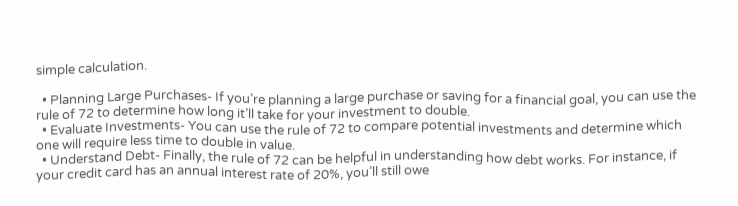simple calculation.

  • Planning Large Purchases- If you’re planning a large purchase or saving for a financial goal, you can use the rule of 72 to determine how long it’ll take for your investment to double.
  • Evaluate Investments- You can use the rule of 72 to compare potential investments and determine which one will require less time to double in value.
  • Understand Debt- Finally, the rule of 72 can be helpful in understanding how debt works. For instance, if your credit card has an annual interest rate of 20%, you’ll still owe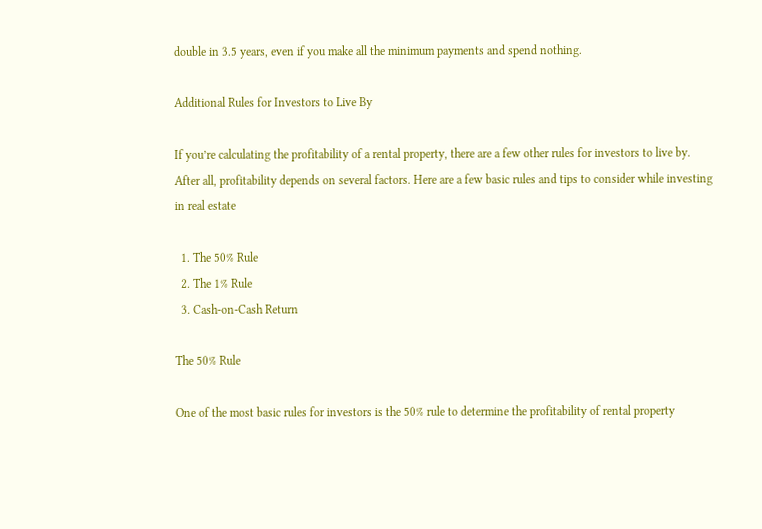double in 3.5 years, even if you make all the minimum payments and spend nothing.

Additional Rules for Investors to Live By

If you’re calculating the profitability of a rental property, there are a few other rules for investors to live by. After all, profitability depends on several factors. Here are a few basic rules and tips to consider while investing in real estate

  1. The 50% Rule
  2. The 1% Rule
  3. Cash-on-Cash Return

The 50% Rule

One of the most basic rules for investors is the 50% rule to determine the profitability of rental property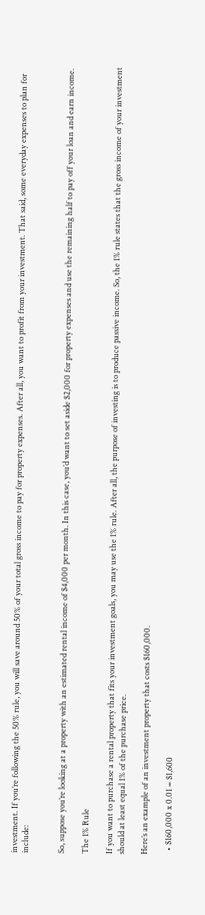investment. If you’re following the 50% rule, you will save around 50% of your total gross income to pay for property expenses. After all, you want to profit from your investment. That said, some everyday expenses to plan for include:


So, suppose you’re looking at a property with an estimated rental income of $4,000 per month. In this case, you’d want to set aside $2,000 for property expenses and use the remaining half to pay off your loan and earn income.

The 1% Rule

If you want to purchase a rental property that fits your investment goals, you may use the 1% rule. After all, the purpose of investing is to produce passive income. So, the 1% rule states that the gross income of your investment should at least equal 1% of the purchase price.

Here’s an example of an investment property that costs $160,000.

  • $160,000 x 0.01 = $1,600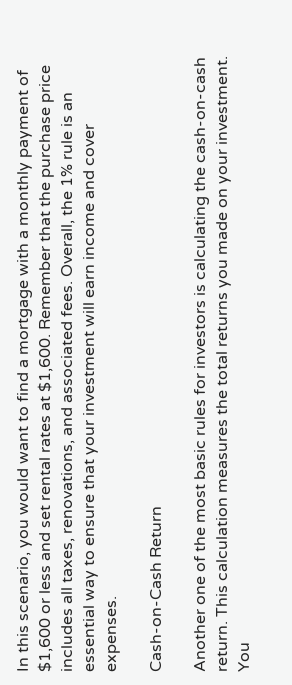In this scenario, you would want to find a mortgage with a monthly payment of $1,600 or less and set rental rates at $1,600. Remember that the purchase price includes all taxes, renovations, and associated fees. Overall, the 1% rule is an essential way to ensure that your investment will earn income and cover expenses.

Cash-on-Cash Return

Another one of the most basic rules for investors is calculating the cash-on-cash return. This calculation measures the total returns you made on your investment. You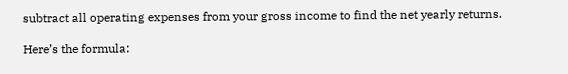subtract all operating expenses from your gross income to find the net yearly returns.

Here’s the formula: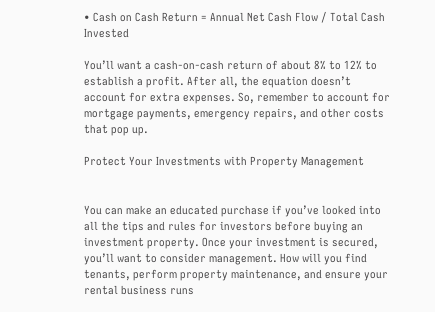• Cash on Cash Return = Annual Net Cash Flow / Total Cash Invested

You’ll want a cash-on-cash return of about 8% to 12% to establish a profit. After all, the equation doesn’t account for extra expenses. So, remember to account for mortgage payments, emergency repairs, and other costs that pop up.

Protect Your Investments with Property Management


You can make an educated purchase if you’ve looked into all the tips and rules for investors before buying an investment property. Once your investment is secured, you’ll want to consider management. How will you find tenants, perform property maintenance, and ensure your rental business runs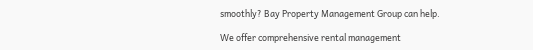smoothly? Bay Property Management Group can help.

We offer comprehensive rental management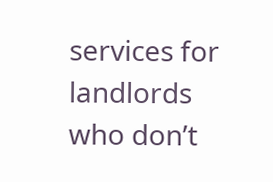services for landlords who don’t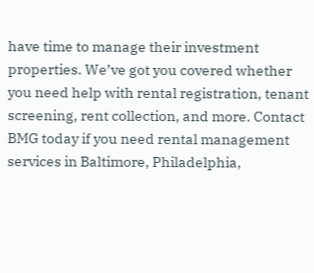have time to manage their investment properties. We’ve got you covered whether you need help with rental registration, tenant screening, rent collection, and more. Contact BMG today if you need rental management services in Baltimore, Philadelphia,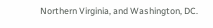Northern Virginia, and Washington, DC.